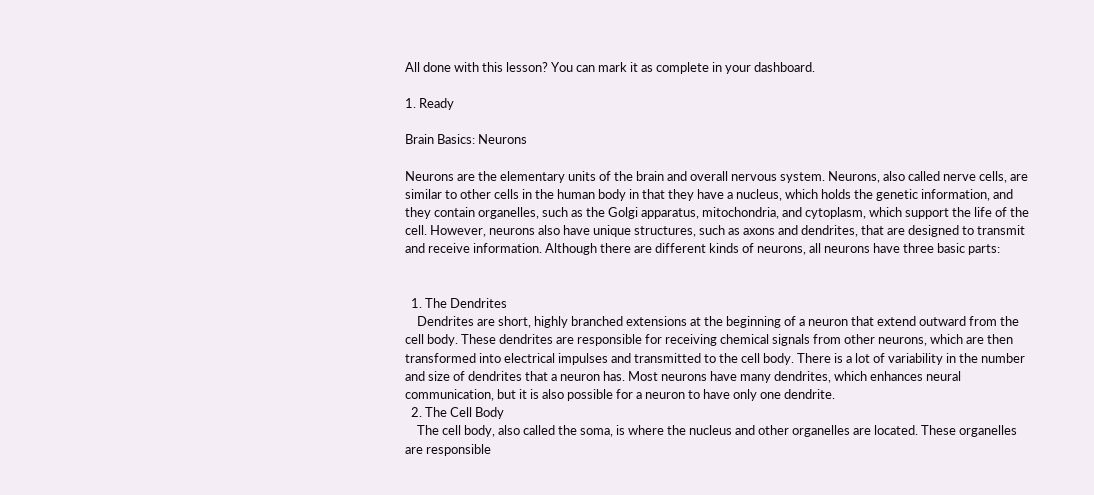All done with this lesson? You can mark it as complete in your dashboard.

1. Ready

Brain Basics: Neurons

Neurons are the elementary units of the brain and overall nervous system. Neurons, also called nerve cells, are similar to other cells in the human body in that they have a nucleus, which holds the genetic information, and they contain organelles, such as the Golgi apparatus, mitochondria, and cytoplasm, which support the life of the cell. However, neurons also have unique structures, such as axons and dendrites, that are designed to transmit and receive information. Although there are different kinds of neurons, all neurons have three basic parts:


  1. The Dendrites
    Dendrites are short, highly branched extensions at the beginning of a neuron that extend outward from the cell body. These dendrites are responsible for receiving chemical signals from other neurons, which are then transformed into electrical impulses and transmitted to the cell body. There is a lot of variability in the number and size of dendrites that a neuron has. Most neurons have many dendrites, which enhances neural communication, but it is also possible for a neuron to have only one dendrite.
  2. The Cell Body
    The cell body, also called the soma, is where the nucleus and other organelles are located. These organelles are responsible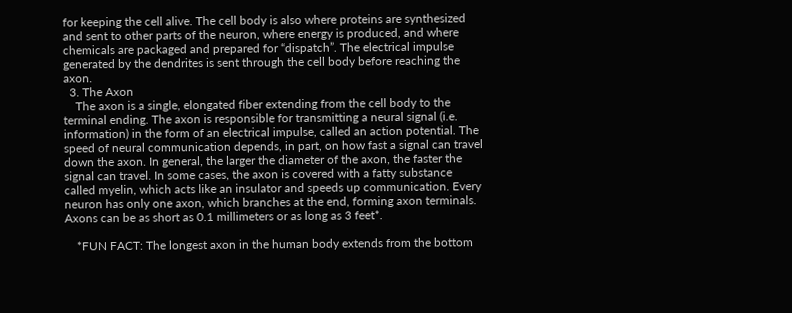for keeping the cell alive. The cell body is also where proteins are synthesized and sent to other parts of the neuron, where energy is produced, and where chemicals are packaged and prepared for “dispatch”. The electrical impulse generated by the dendrites is sent through the cell body before reaching the axon.
  3. The Axon
    The axon is a single, elongated fiber extending from the cell body to the terminal ending. The axon is responsible for transmitting a neural signal (i.e. information) in the form of an electrical impulse, called an action potential. The speed of neural communication depends, in part, on how fast a signal can travel down the axon. In general, the larger the diameter of the axon, the faster the signal can travel. In some cases, the axon is covered with a fatty substance called myelin, which acts like an insulator and speeds up communication. Every neuron has only one axon, which branches at the end, forming axon terminals. Axons can be as short as 0.1 millimeters or as long as 3 feet*.

    *FUN FACT: The longest axon in the human body extends from the bottom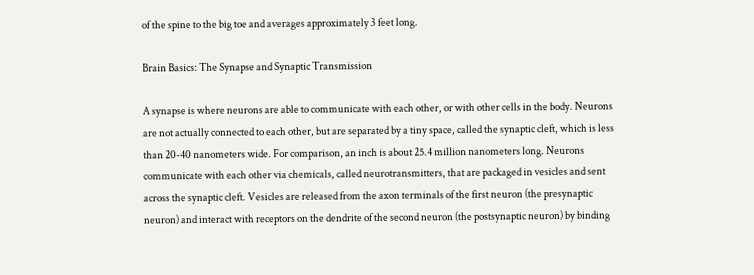of the spine to the big toe and averages approximately 3 feet long.

Brain Basics: The Synapse and Synaptic Transmission

A synapse is where neurons are able to communicate with each other, or with other cells in the body. Neurons are not actually connected to each other, but are separated by a tiny space, called the synaptic cleft, which is less than 20-40 nanometers wide. For comparison, an inch is about 25.4 million nanometers long. Neurons communicate with each other via chemicals, called neurotransmitters, that are packaged in vesicles and sent across the synaptic cleft. Vesicles are released from the axon terminals of the first neuron (the presynaptic neuron) and interact with receptors on the dendrite of the second neuron (the postsynaptic neuron) by binding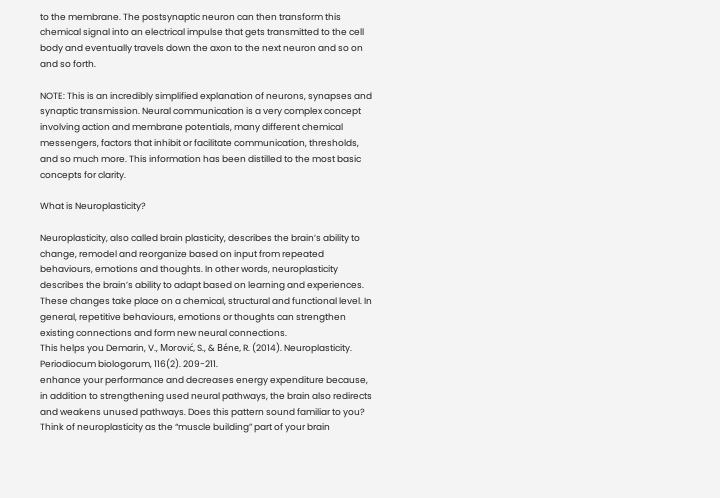to the membrane. The postsynaptic neuron can then transform this chemical signal into an electrical impulse that gets transmitted to the cell body and eventually travels down the axon to the next neuron and so on and so forth.

NOTE: This is an incredibly simplified explanation of neurons, synapses and synaptic transmission. Neural communication is a very complex concept involving action and membrane potentials, many different chemical messengers, factors that inhibit or facilitate communication, thresholds, and so much more. This information has been distilled to the most basic concepts for clarity.

What is Neuroplasticity?

Neuroplasticity, also called brain plasticity, describes the brain’s ability to change, remodel and reorganize based on input from repeated behaviours, emotions and thoughts. In other words, neuroplasticity describes the brain’s ability to adapt based on learning and experiences. These changes take place on a chemical, structural and functional level. In general, repetitive behaviours, emotions or thoughts can strengthen existing connections and form new neural connections.
This helps you Demarin, V., Morović, S., & Béne, R. (2014). Neuroplasticity. Periodiocum biologorum, 116(2). 209-211.
enhance your performance and decreases energy expenditure because, in addition to strengthening used neural pathways, the brain also redirects and weakens unused pathways. Does this pattern sound familiar to you? Think of neuroplasticity as the “muscle building” part of your brain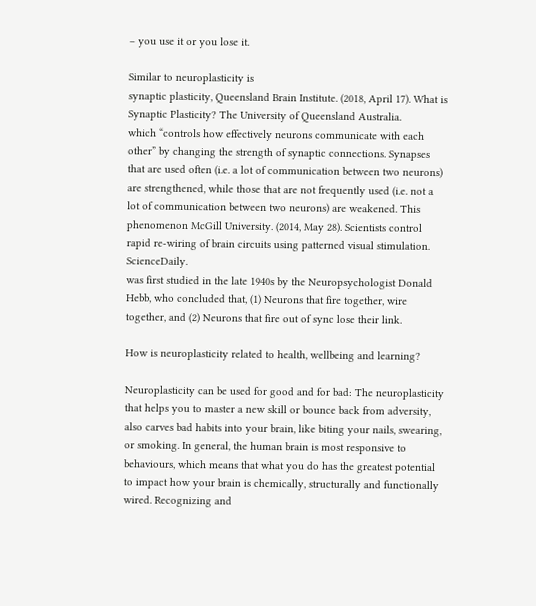– you use it or you lose it.

Similar to neuroplasticity is
synaptic plasticity, Queensland Brain Institute. (2018, April 17). What is Synaptic Plasticity? The University of Queensland Australia.
which “controls how effectively neurons communicate with each other” by changing the strength of synaptic connections. Synapses that are used often (i.e. a lot of communication between two neurons) are strengthened, while those that are not frequently used (i.e. not a lot of communication between two neurons) are weakened. This
phenomenon McGill University. (2014, May 28). Scientists control rapid re-wiring of brain circuits using patterned visual stimulation. ScienceDaily.
was first studied in the late 1940s by the Neuropsychologist Donald Hebb, who concluded that, (1) Neurons that fire together, wire together, and (2) Neurons that fire out of sync lose their link.

How is neuroplasticity related to health, wellbeing and learning?

Neuroplasticity can be used for good and for bad: The neuroplasticity that helps you to master a new skill or bounce back from adversity, also carves bad habits into your brain, like biting your nails, swearing, or smoking. In general, the human brain is most responsive to behaviours, which means that what you do has the greatest potential to impact how your brain is chemically, structurally and functionally wired. Recognizing and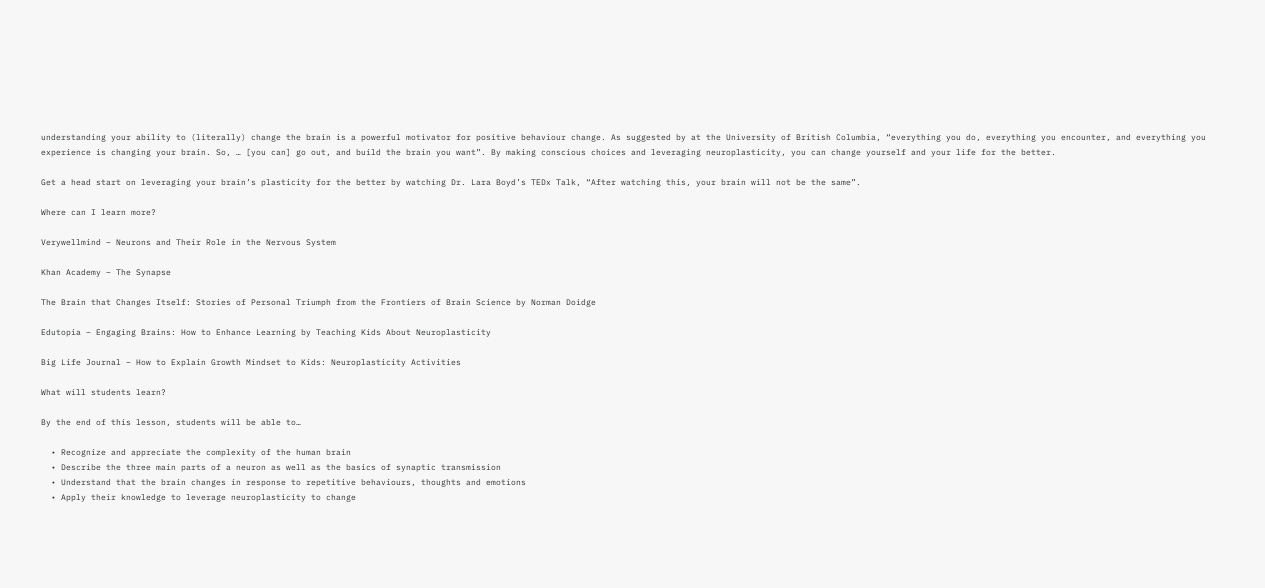understanding your ability to (literally) change the brain is a powerful motivator for positive behaviour change. As suggested by at the University of British Columbia, “everything you do, everything you encounter, and everything you experience is changing your brain. So, … [you can] go out, and build the brain you want”. By making conscious choices and leveraging neuroplasticity, you can change yourself and your life for the better.

Get a head start on leveraging your brain’s plasticity for the better by watching Dr. Lara Boyd’s TEDx Talk, “After watching this, your brain will not be the same”.

Where can I learn more?

Verywellmind – Neurons and Their Role in the Nervous System

Khan Academy – The Synapse

The Brain that Changes Itself: Stories of Personal Triumph from the Frontiers of Brain Science by Norman Doidge

Edutopia – Engaging Brains: How to Enhance Learning by Teaching Kids About Neuroplasticity

Big Life Journal – How to Explain Growth Mindset to Kids: Neuroplasticity Activities

What will students learn?

By the end of this lesson, students will be able to…

  • Recognize and appreciate the complexity of the human brain
  • Describe the three main parts of a neuron as well as the basics of synaptic transmission
  • Understand that the brain changes in response to repetitive behaviours, thoughts and emotions
  • Apply their knowledge to leverage neuroplasticity to change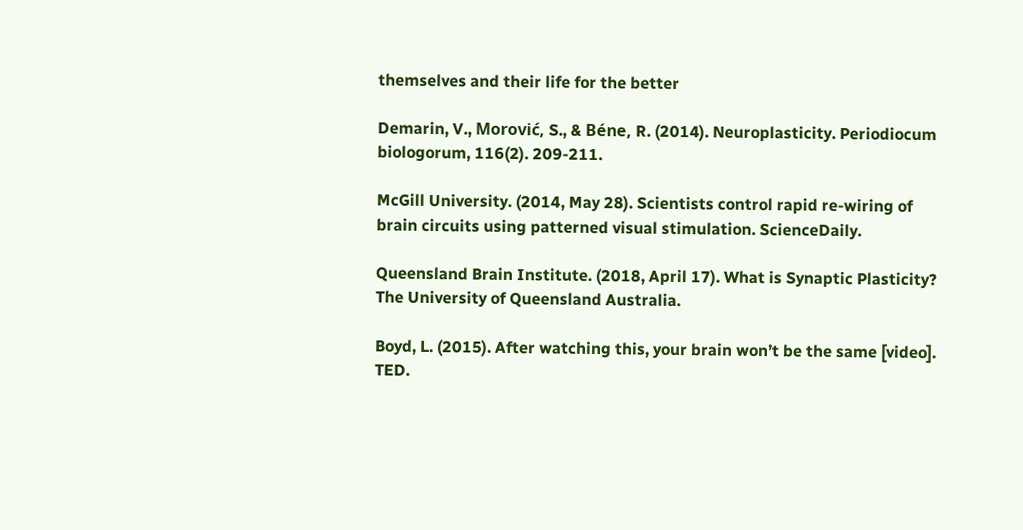themselves and their life for the better

Demarin, V., Morović, S., & Béne, R. (2014). Neuroplasticity. Periodiocum biologorum, 116(2). 209-211.

McGill University. (2014, May 28). Scientists control rapid re-wiring of brain circuits using patterned visual stimulation. ScienceDaily.

Queensland Brain Institute. (2018, April 17). What is Synaptic Plasticity? The University of Queensland Australia.

Boyd, L. (2015). After watching this, your brain won’t be the same [video]. TED.